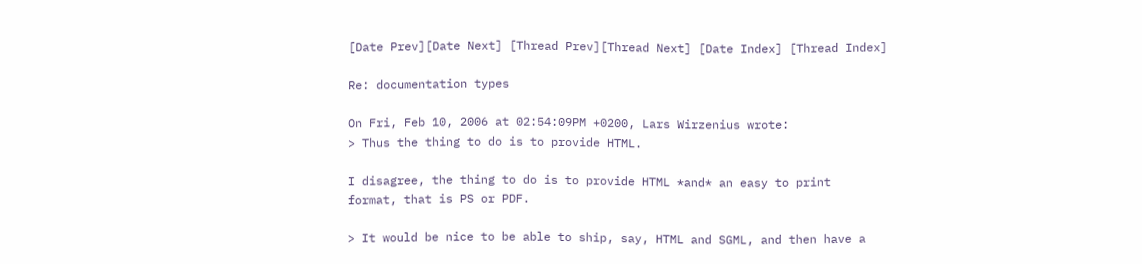[Date Prev][Date Next] [Thread Prev][Thread Next] [Date Index] [Thread Index]

Re: documentation types

On Fri, Feb 10, 2006 at 02:54:09PM +0200, Lars Wirzenius wrote:
> Thus the thing to do is to provide HTML.

I disagree, the thing to do is to provide HTML *and* an easy to print
format, that is PS or PDF.

> It would be nice to be able to ship, say, HTML and SGML, and then have a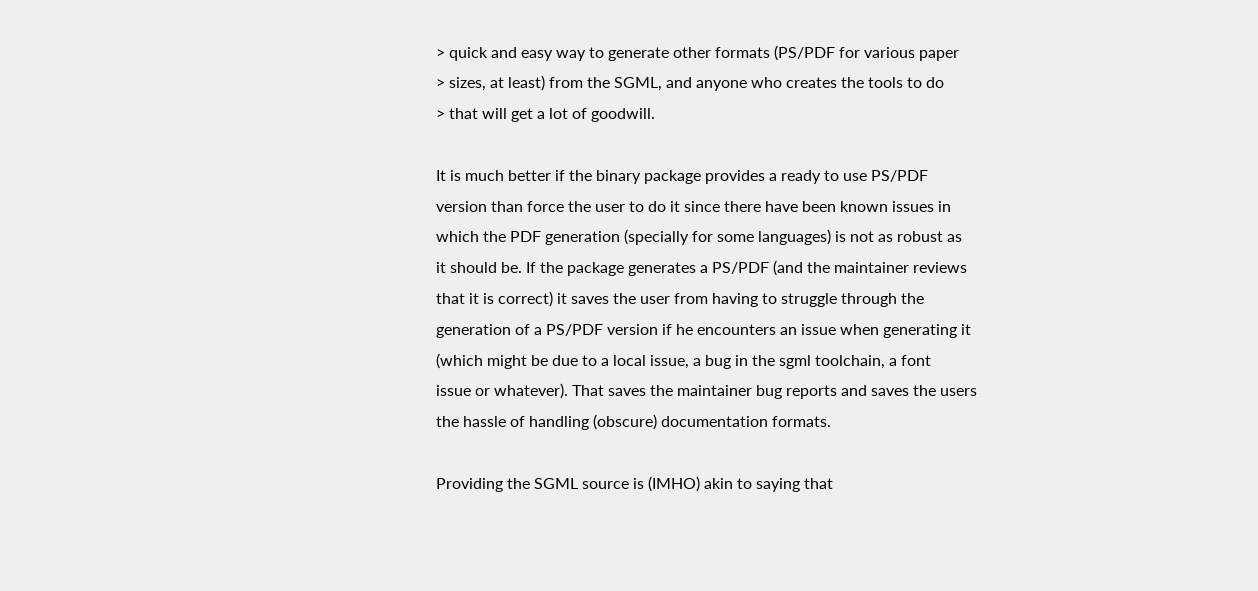> quick and easy way to generate other formats (PS/PDF for various paper
> sizes, at least) from the SGML, and anyone who creates the tools to do
> that will get a lot of goodwill.

It is much better if the binary package provides a ready to use PS/PDF
version than force the user to do it since there have been known issues in
which the PDF generation (specially for some languages) is not as robust as
it should be. If the package generates a PS/PDF (and the maintainer reviews
that it is correct) it saves the user from having to struggle through the
generation of a PS/PDF version if he encounters an issue when generating it
(which might be due to a local issue, a bug in the sgml toolchain, a font
issue or whatever). That saves the maintainer bug reports and saves the users
the hassle of handling (obscure) documentation formats.

Providing the SGML source is (IMHO) akin to saying that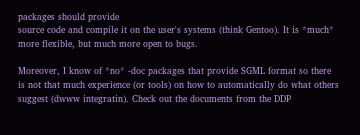packages should provide
source code and compile it on the user's systems (think Gentoo). It is *much*
more flexible, but much more open to bugs.

Moreover, I know of *no* -doc packages that provide SGML format so there
is not that much experience (or tools) on how to automatically do what others
suggest (dwww integratin). Check out the documents from the DDP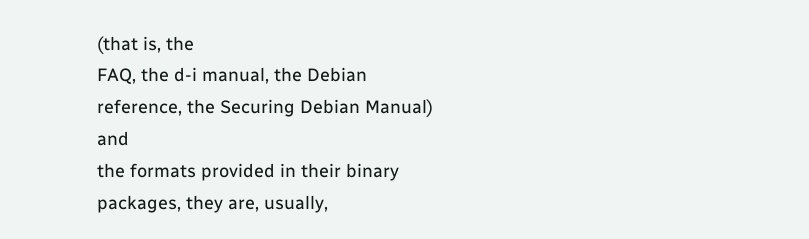(that is, the
FAQ, the d-i manual, the Debian reference, the Securing Debian Manual) and
the formats provided in their binary packages, they are, usually,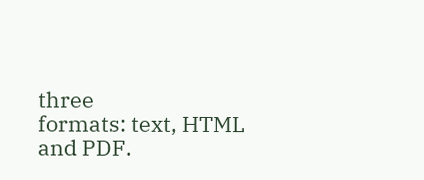three
formats: text, HTML and PDF.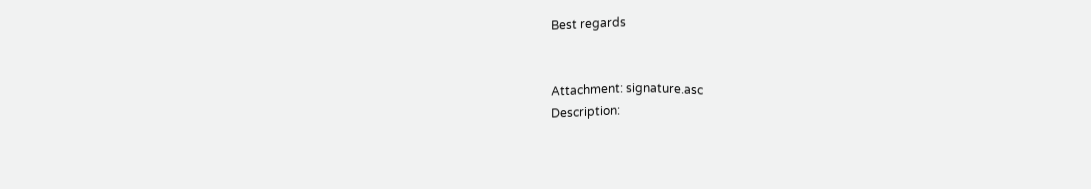Best regards


Attachment: signature.asc
Description: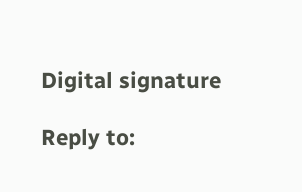Digital signature

Reply to: